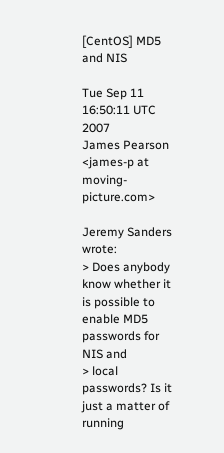[CentOS] MD5 and NIS

Tue Sep 11 16:50:11 UTC 2007
James Pearson <james-p at moving-picture.com>

Jeremy Sanders wrote:
> Does anybody know whether it is possible to enable MD5 passwords for NIS and
> local passwords? Is it just a matter of running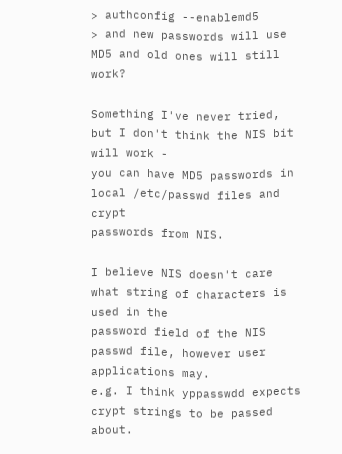> authconfig --enablemd5
> and new passwords will use MD5 and old ones will still work?

Something I've never tried, but I don't think the NIS bit will work -
you can have MD5 passwords in local /etc/passwd files and crypt
passwords from NIS.

I believe NIS doesn't care what string of characters is used in the
password field of the NIS passwd file, however user applications may.
e.g. I think yppasswdd expects crypt strings to be passed about.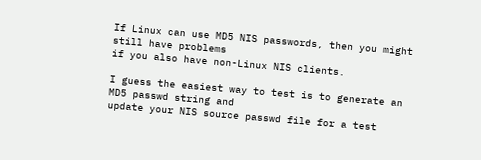If Linux can use MD5 NIS passwords, then you might still have problems
if you also have non-Linux NIS clients.

I guess the easiest way to test is to generate an MD5 passwd string and
update your NIS source passwd file for a test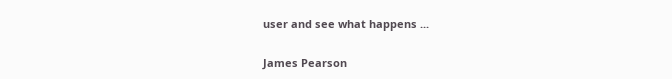user and see what happens ...

James Pearson